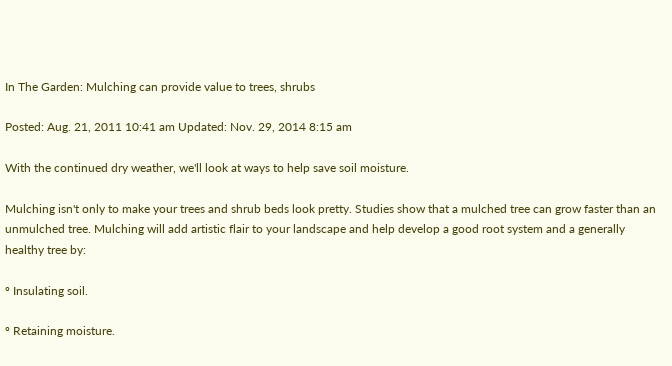In The Garden: Mulching can provide value to trees, shrubs

Posted: Aug. 21, 2011 10:41 am Updated: Nov. 29, 2014 8:15 am

With the continued dry weather, we'll look at ways to help save soil moisture.

Mulching isn't only to make your trees and shrub beds look pretty. Studies show that a mulched tree can grow faster than an unmulched tree. Mulching will add artistic flair to your landscape and help develop a good root system and a generally healthy tree by:

º Insulating soil.

º Retaining moisture.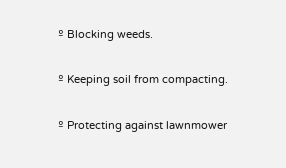º Blocking weeds.

º Keeping soil from compacting.

º Protecting against lawnmower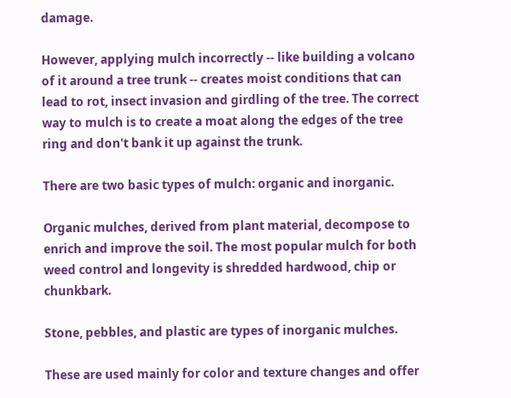damage.

However, applying mulch incorrectly -- like building a volcano of it around a tree trunk -- creates moist conditions that can lead to rot, insect invasion and girdling of the tree. The correct way to mulch is to create a moat along the edges of the tree ring and don't bank it up against the trunk.

There are two basic types of mulch: organic and inorganic.

Organic mulches, derived from plant material, decompose to enrich and improve the soil. The most popular mulch for both weed control and longevity is shredded hardwood, chip or chunkbark.

Stone, pebbles, and plastic are types of inorganic mulches.

These are used mainly for color and texture changes and offer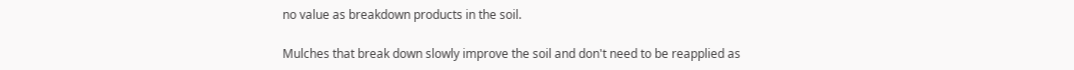no value as breakdown products in the soil.

Mulches that break down slowly improve the soil and don't need to be reapplied as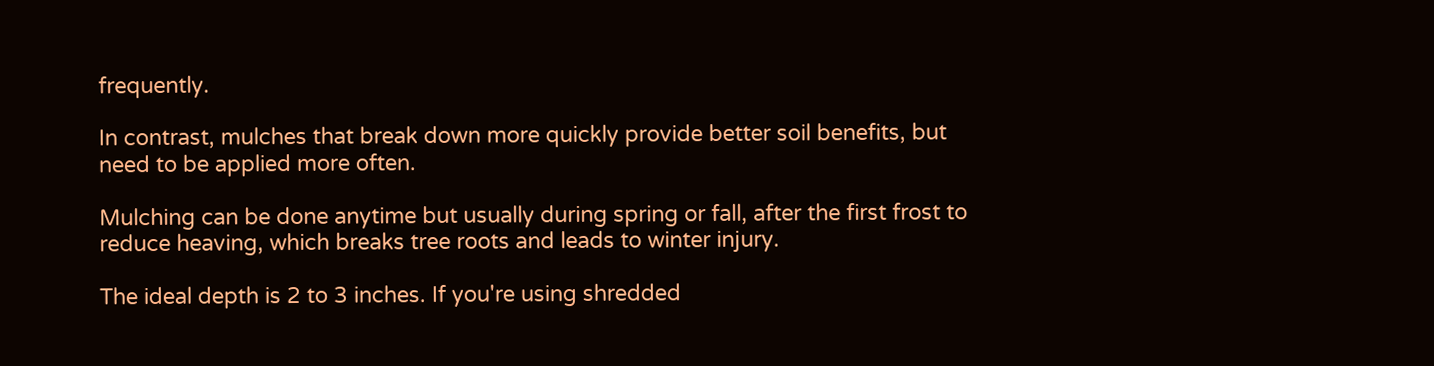frequently.

In contrast, mulches that break down more quickly provide better soil benefits, but need to be applied more often.

Mulching can be done anytime but usually during spring or fall, after the first frost to reduce heaving, which breaks tree roots and leads to winter injury.

The ideal depth is 2 to 3 inches. If you're using shredded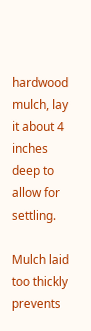hardwood mulch, lay it about 4 inches deep to allow for settling.

Mulch laid too thickly prevents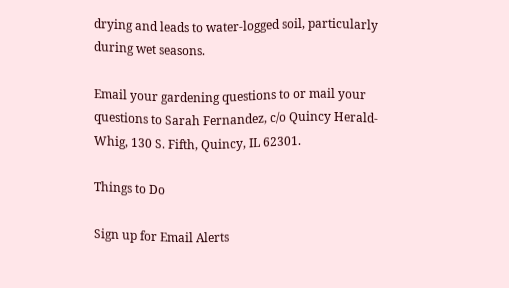drying and leads to water-logged soil, particularly during wet seasons.

Email your gardening questions to or mail your questions to Sarah Fernandez, c/o Quincy Herald-Whig, 130 S. Fifth, Quincy, IL 62301.

Things to Do

Sign up for Email Alerts